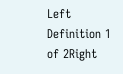Left Definition 1 of 2Right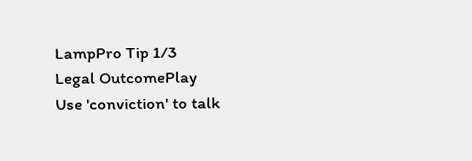LampPro Tip 1/3
Legal OutcomePlay
Use 'conviction' to talk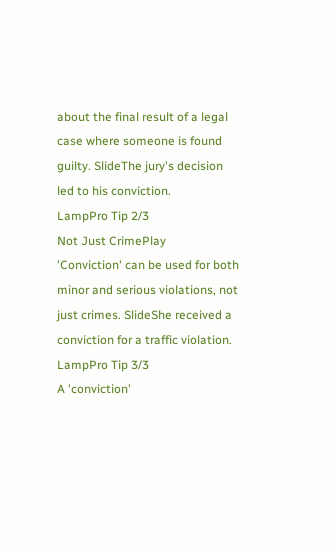about the final result of a legal case where someone is found guilty. SlideThe jury's decision led to his conviction.
LampPro Tip 2/3
Not Just CrimePlay
'Conviction' can be used for both minor and serious violations, not just crimes. SlideShe received a conviction for a traffic violation.
LampPro Tip 3/3
A 'conviction'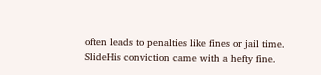often leads to penalties like fines or jail time. SlideHis conviction came with a hefty fine.